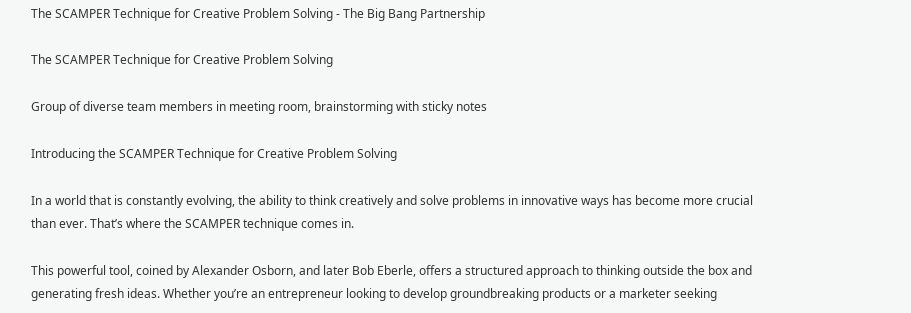The SCAMPER Technique for Creative Problem Solving - The Big Bang Partnership

The SCAMPER Technique for Creative Problem Solving

Group of diverse team members in meeting room, brainstorming with sticky notes

Introducing the SCAMPER Technique for Creative Problem Solving

In a world that is constantly evolving, the ability to think creatively and solve problems in innovative ways has become more crucial than ever. That’s where the SCAMPER technique comes in.

This powerful tool, coined by Alexander Osborn, and later Bob Eberle, offers a structured approach to thinking outside the box and generating fresh ideas. Whether you’re an entrepreneur looking to develop groundbreaking products or a marketer seeking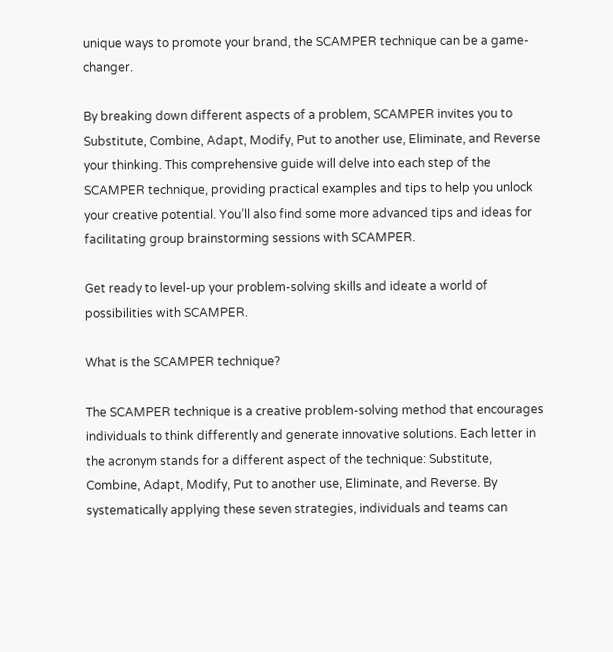unique ways to promote your brand, the SCAMPER technique can be a game-changer.

By breaking down different aspects of a problem, SCAMPER invites you to Substitute, Combine, Adapt, Modify, Put to another use, Eliminate, and Reverse your thinking. This comprehensive guide will delve into each step of the SCAMPER technique, providing practical examples and tips to help you unlock your creative potential. You’ll also find some more advanced tips and ideas for facilitating group brainstorming sessions with SCAMPER.

Get ready to level-up your problem-solving skills and ideate a world of possibilities with SCAMPER.

What is the SCAMPER technique?

The SCAMPER technique is a creative problem-solving method that encourages individuals to think differently and generate innovative solutions. Each letter in the acronym stands for a different aspect of the technique: Substitute, Combine, Adapt, Modify, Put to another use, Eliminate, and Reverse. By systematically applying these seven strategies, individuals and teams can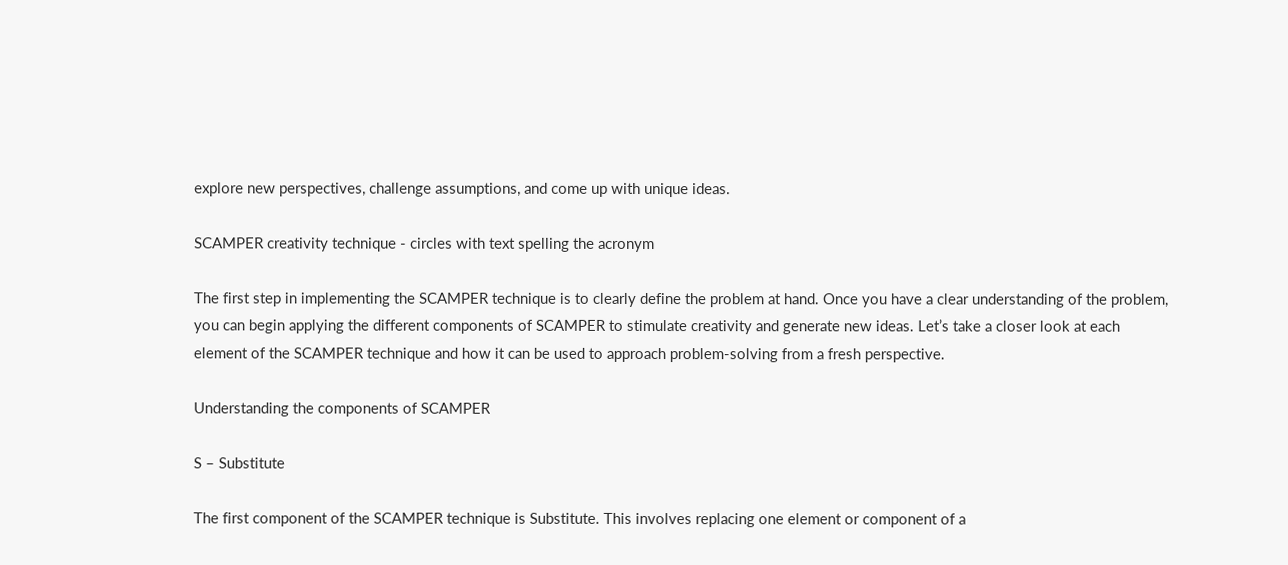explore new perspectives, challenge assumptions, and come up with unique ideas.

SCAMPER creativity technique - circles with text spelling the acronym

The first step in implementing the SCAMPER technique is to clearly define the problem at hand. Once you have a clear understanding of the problem, you can begin applying the different components of SCAMPER to stimulate creativity and generate new ideas. Let’s take a closer look at each element of the SCAMPER technique and how it can be used to approach problem-solving from a fresh perspective.

Understanding the components of SCAMPER

S – Substitute

The first component of the SCAMPER technique is Substitute. This involves replacing one element or component of a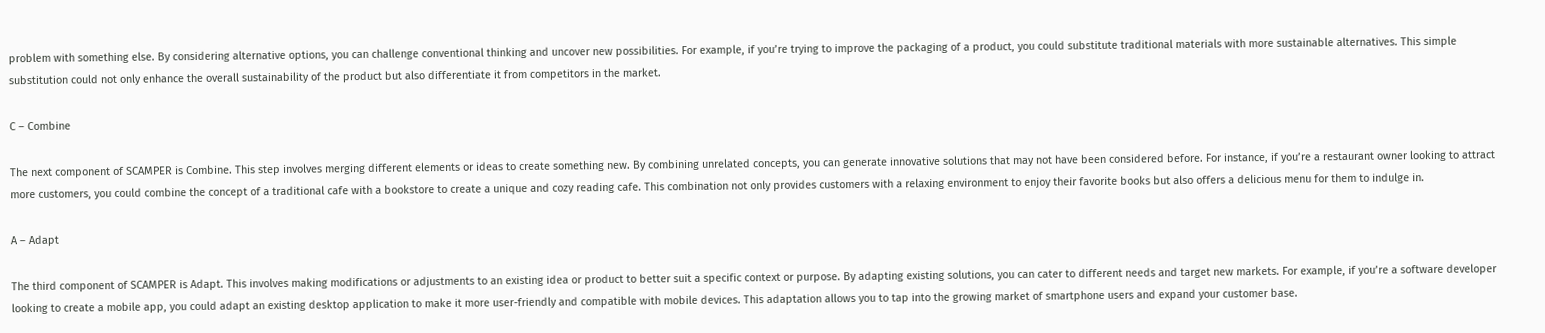problem with something else. By considering alternative options, you can challenge conventional thinking and uncover new possibilities. For example, if you’re trying to improve the packaging of a product, you could substitute traditional materials with more sustainable alternatives. This simple substitution could not only enhance the overall sustainability of the product but also differentiate it from competitors in the market.

C – Combine

The next component of SCAMPER is Combine. This step involves merging different elements or ideas to create something new. By combining unrelated concepts, you can generate innovative solutions that may not have been considered before. For instance, if you’re a restaurant owner looking to attract more customers, you could combine the concept of a traditional cafe with a bookstore to create a unique and cozy reading cafe. This combination not only provides customers with a relaxing environment to enjoy their favorite books but also offers a delicious menu for them to indulge in.

A – Adapt

The third component of SCAMPER is Adapt. This involves making modifications or adjustments to an existing idea or product to better suit a specific context or purpose. By adapting existing solutions, you can cater to different needs and target new markets. For example, if you’re a software developer looking to create a mobile app, you could adapt an existing desktop application to make it more user-friendly and compatible with mobile devices. This adaptation allows you to tap into the growing market of smartphone users and expand your customer base.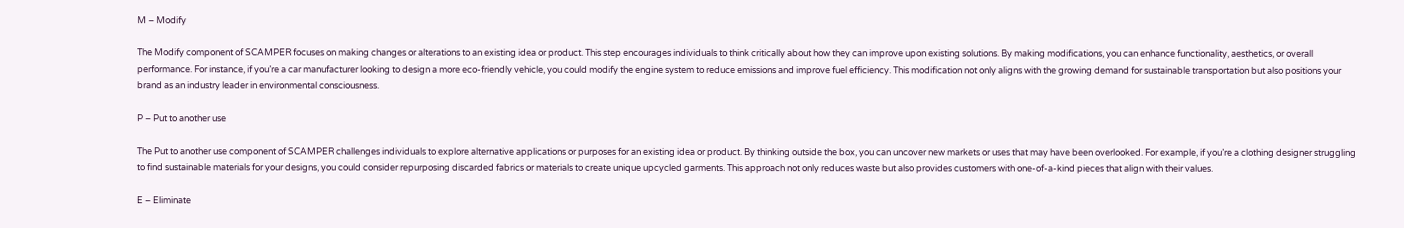M – Modify

The Modify component of SCAMPER focuses on making changes or alterations to an existing idea or product. This step encourages individuals to think critically about how they can improve upon existing solutions. By making modifications, you can enhance functionality, aesthetics, or overall performance. For instance, if you’re a car manufacturer looking to design a more eco-friendly vehicle, you could modify the engine system to reduce emissions and improve fuel efficiency. This modification not only aligns with the growing demand for sustainable transportation but also positions your brand as an industry leader in environmental consciousness.

P – Put to another use

The Put to another use component of SCAMPER challenges individuals to explore alternative applications or purposes for an existing idea or product. By thinking outside the box, you can uncover new markets or uses that may have been overlooked. For example, if you’re a clothing designer struggling to find sustainable materials for your designs, you could consider repurposing discarded fabrics or materials to create unique upcycled garments. This approach not only reduces waste but also provides customers with one-of-a-kind pieces that align with their values.

E – Eliminate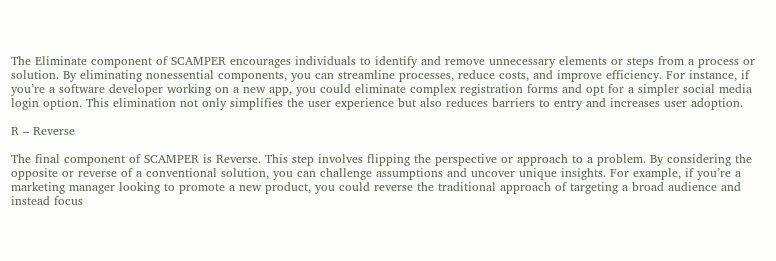The Eliminate component of SCAMPER encourages individuals to identify and remove unnecessary elements or steps from a process or solution. By eliminating nonessential components, you can streamline processes, reduce costs, and improve efficiency. For instance, if you’re a software developer working on a new app, you could eliminate complex registration forms and opt for a simpler social media login option. This elimination not only simplifies the user experience but also reduces barriers to entry and increases user adoption.

R – Reverse

The final component of SCAMPER is Reverse. This step involves flipping the perspective or approach to a problem. By considering the opposite or reverse of a conventional solution, you can challenge assumptions and uncover unique insights. For example, if you’re a marketing manager looking to promote a new product, you could reverse the traditional approach of targeting a broad audience and instead focus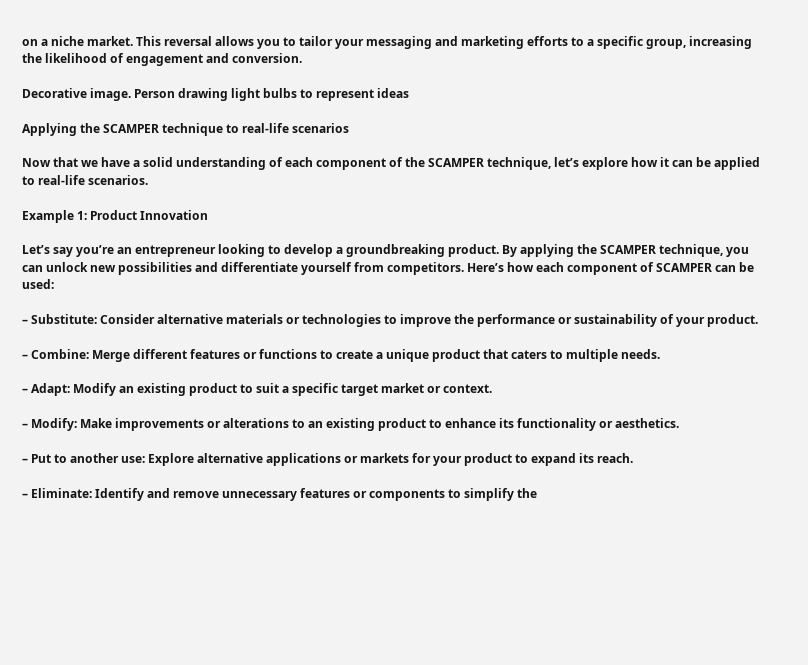on a niche market. This reversal allows you to tailor your messaging and marketing efforts to a specific group, increasing the likelihood of engagement and conversion.

Decorative image. Person drawing light bulbs to represent ideas

Applying the SCAMPER technique to real-life scenarios

Now that we have a solid understanding of each component of the SCAMPER technique, let’s explore how it can be applied to real-life scenarios.

Example 1: Product Innovation

Let’s say you’re an entrepreneur looking to develop a groundbreaking product. By applying the SCAMPER technique, you can unlock new possibilities and differentiate yourself from competitors. Here’s how each component of SCAMPER can be used:

– Substitute: Consider alternative materials or technologies to improve the performance or sustainability of your product.

– Combine: Merge different features or functions to create a unique product that caters to multiple needs.

– Adapt: Modify an existing product to suit a specific target market or context.

– Modify: Make improvements or alterations to an existing product to enhance its functionality or aesthetics.

– Put to another use: Explore alternative applications or markets for your product to expand its reach.

– Eliminate: Identify and remove unnecessary features or components to simplify the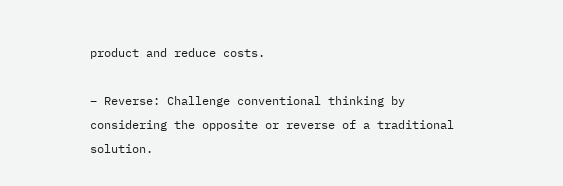product and reduce costs.

– Reverse: Challenge conventional thinking by considering the opposite or reverse of a traditional solution.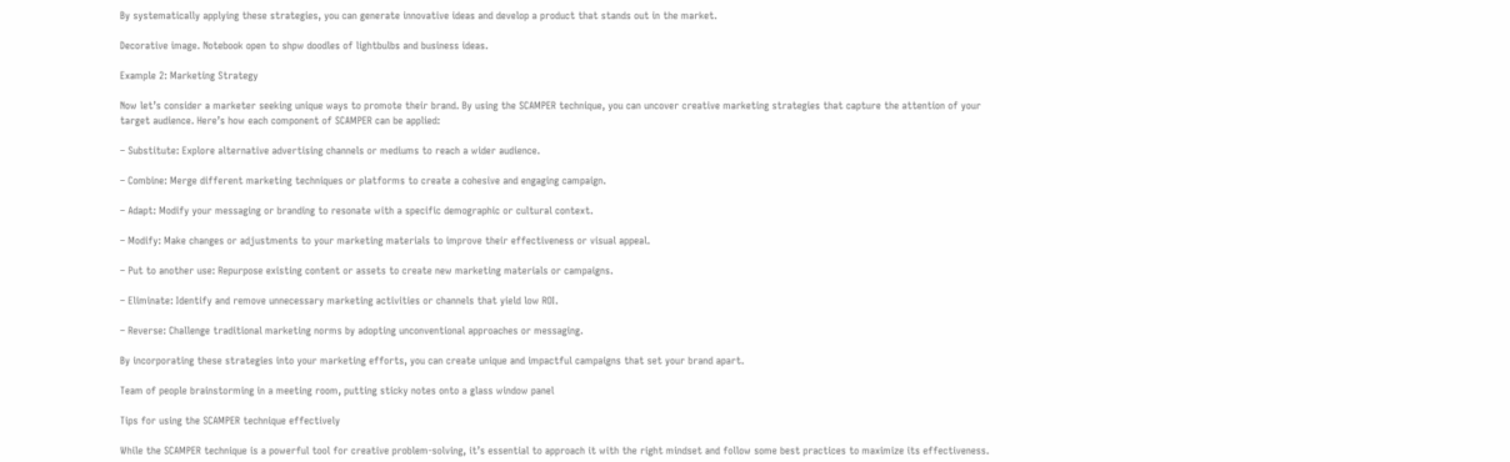By systematically applying these strategies, you can generate innovative ideas and develop a product that stands out in the market.

Decorative image. Notebook open to shpw doodles of lightbulbs and business ideas.

Example 2: Marketing Strategy

Now let’s consider a marketer seeking unique ways to promote their brand. By using the SCAMPER technique, you can uncover creative marketing strategies that capture the attention of your target audience. Here’s how each component of SCAMPER can be applied:

– Substitute: Explore alternative advertising channels or mediums to reach a wider audience.

– Combine: Merge different marketing techniques or platforms to create a cohesive and engaging campaign.

– Adapt: Modify your messaging or branding to resonate with a specific demographic or cultural context.

– Modify: Make changes or adjustments to your marketing materials to improve their effectiveness or visual appeal.

– Put to another use: Repurpose existing content or assets to create new marketing materials or campaigns.

– Eliminate: Identify and remove unnecessary marketing activities or channels that yield low ROI.

– Reverse: Challenge traditional marketing norms by adopting unconventional approaches or messaging.

By incorporating these strategies into your marketing efforts, you can create unique and impactful campaigns that set your brand apart.

Team of people brainstorming in a meeting room, putting sticky notes onto a glass window panel

Tips for using the SCAMPER technique effectively

While the SCAMPER technique is a powerful tool for creative problem-solving, it’s essential to approach it with the right mindset and follow some best practices to maximize its effectiveness.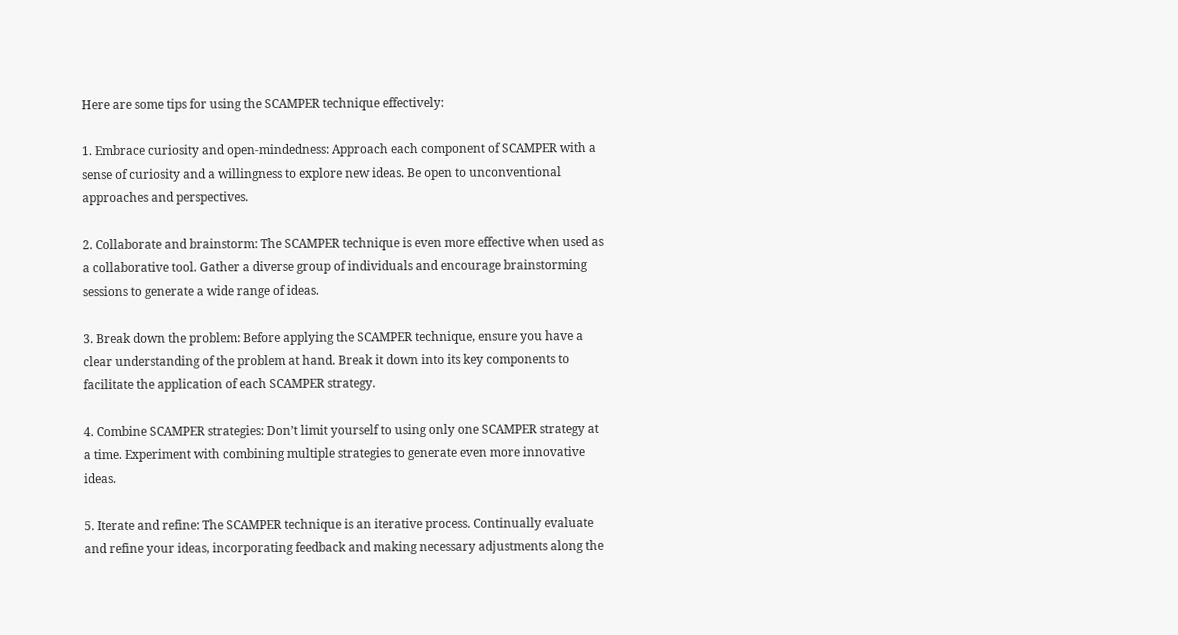Here are some tips for using the SCAMPER technique effectively:

1. Embrace curiosity and open-mindedness: Approach each component of SCAMPER with a sense of curiosity and a willingness to explore new ideas. Be open to unconventional approaches and perspectives.

2. Collaborate and brainstorm: The SCAMPER technique is even more effective when used as a collaborative tool. Gather a diverse group of individuals and encourage brainstorming sessions to generate a wide range of ideas.

3. Break down the problem: Before applying the SCAMPER technique, ensure you have a clear understanding of the problem at hand. Break it down into its key components to facilitate the application of each SCAMPER strategy.

4. Combine SCAMPER strategies: Don’t limit yourself to using only one SCAMPER strategy at a time. Experiment with combining multiple strategies to generate even more innovative ideas.

5. Iterate and refine: The SCAMPER technique is an iterative process. Continually evaluate and refine your ideas, incorporating feedback and making necessary adjustments along the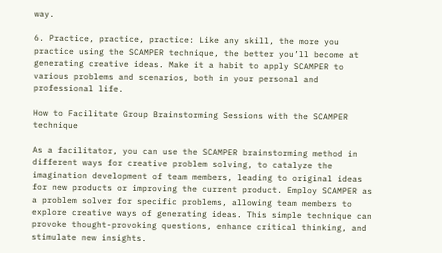way.

6. Practice, practice, practice: Like any skill, the more you practice using the SCAMPER technique, the better you’ll become at generating creative ideas. Make it a habit to apply SCAMPER to various problems and scenarios, both in your personal and professional life.

How to Facilitate Group Brainstorming Sessions with the SCAMPER technique

As a facilitator, you can use the SCAMPER brainstorming method in different ways for creative problem solving, to catalyze the imagination development of team members, leading to original ideas for new products or improving the current product. Employ SCAMPER as a problem solver for specific problems, allowing team members to explore creative ways of generating ideas. This simple technique can provoke thought-provoking questions, enhance critical thinking, and stimulate new insights.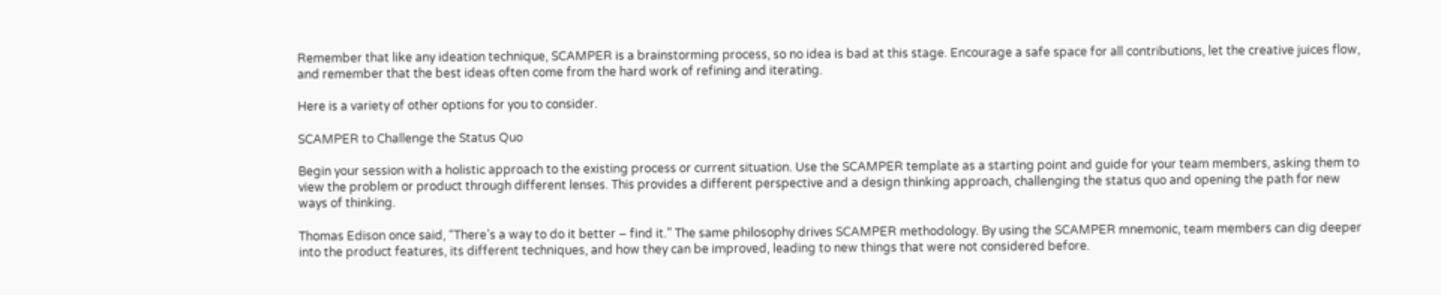Remember that like any ideation technique, SCAMPER is a brainstorming process, so no idea is bad at this stage. Encourage a safe space for all contributions, let the creative juices flow, and remember that the best ideas often come from the hard work of refining and iterating.

Here is a variety of other options for you to consider.

SCAMPER to Challenge the Status Quo

Begin your session with a holistic approach to the existing process or current situation. Use the SCAMPER template as a starting point and guide for your team members, asking them to view the problem or product through different lenses. This provides a different perspective and a design thinking approach, challenging the status quo and opening the path for new ways of thinking.

Thomas Edison once said, “There’s a way to do it better – find it.” The same philosophy drives SCAMPER methodology. By using the SCAMPER mnemonic, team members can dig deeper into the product features, its different techniques, and how they can be improved, leading to new things that were not considered before.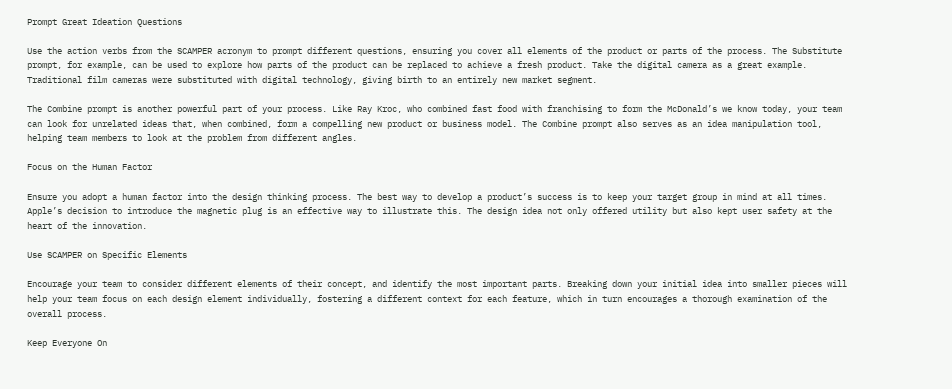Prompt Great Ideation Questions

Use the action verbs from the SCAMPER acronym to prompt different questions, ensuring you cover all elements of the product or parts of the process. The Substitute prompt, for example, can be used to explore how parts of the product can be replaced to achieve a fresh product. Take the digital camera as a great example. Traditional film cameras were substituted with digital technology, giving birth to an entirely new market segment.

The Combine prompt is another powerful part of your process. Like Ray Kroc, who combined fast food with franchising to form the McDonald’s we know today, your team can look for unrelated ideas that, when combined, form a compelling new product or business model. The Combine prompt also serves as an idea manipulation tool, helping team members to look at the problem from different angles.

Focus on the Human Factor

Ensure you adopt a human factor into the design thinking process. The best way to develop a product’s success is to keep your target group in mind at all times. Apple’s decision to introduce the magnetic plug is an effective way to illustrate this. The design idea not only offered utility but also kept user safety at the heart of the innovation.

Use SCAMPER on Specific Elements

Encourage your team to consider different elements of their concept, and identify the most important parts. Breaking down your initial idea into smaller pieces will help your team focus on each design element individually, fostering a different context for each feature, which in turn encourages a thorough examination of the overall process.

Keep Everyone On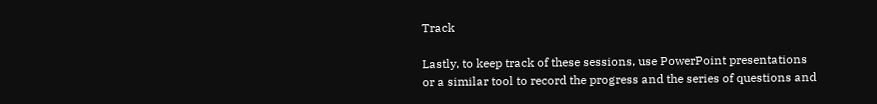Track

Lastly, to keep track of these sessions, use PowerPoint presentations or a similar tool to record the progress and the series of questions and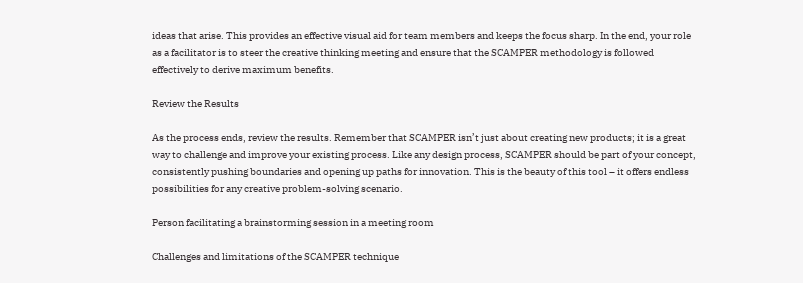ideas that arise. This provides an effective visual aid for team members and keeps the focus sharp. In the end, your role as a facilitator is to steer the creative thinking meeting and ensure that the SCAMPER methodology is followed effectively to derive maximum benefits.

Review the Results

As the process ends, review the results. Remember that SCAMPER isn’t just about creating new products; it is a great way to challenge and improve your existing process. Like any design process, SCAMPER should be part of your concept, consistently pushing boundaries and opening up paths for innovation. This is the beauty of this tool – it offers endless possibilities for any creative problem-solving scenario.

Person facilitating a brainstorming session in a meeting room

Challenges and limitations of the SCAMPER technique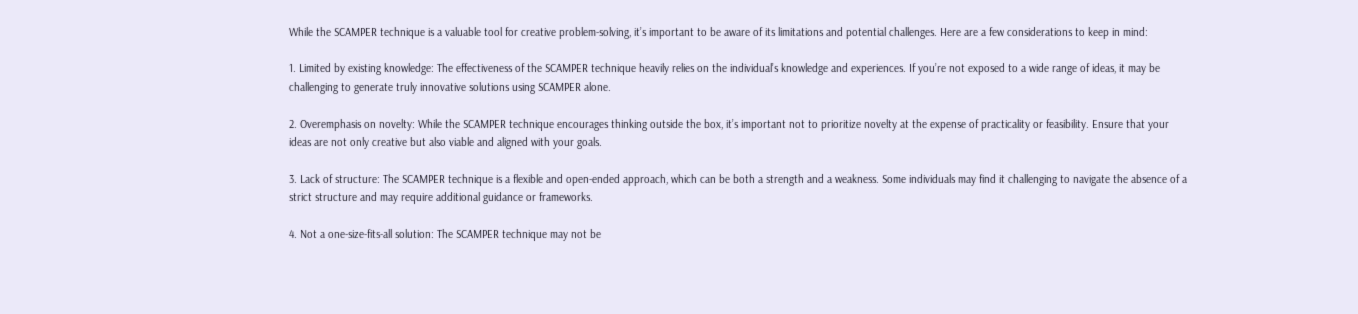While the SCAMPER technique is a valuable tool for creative problem-solving, it’s important to be aware of its limitations and potential challenges. Here are a few considerations to keep in mind:

1. Limited by existing knowledge: The effectiveness of the SCAMPER technique heavily relies on the individual’s knowledge and experiences. If you’re not exposed to a wide range of ideas, it may be challenging to generate truly innovative solutions using SCAMPER alone.

2. Overemphasis on novelty: While the SCAMPER technique encourages thinking outside the box, it’s important not to prioritize novelty at the expense of practicality or feasibility. Ensure that your ideas are not only creative but also viable and aligned with your goals.

3. Lack of structure: The SCAMPER technique is a flexible and open-ended approach, which can be both a strength and a weakness. Some individuals may find it challenging to navigate the absence of a strict structure and may require additional guidance or frameworks.

4. Not a one-size-fits-all solution: The SCAMPER technique may not be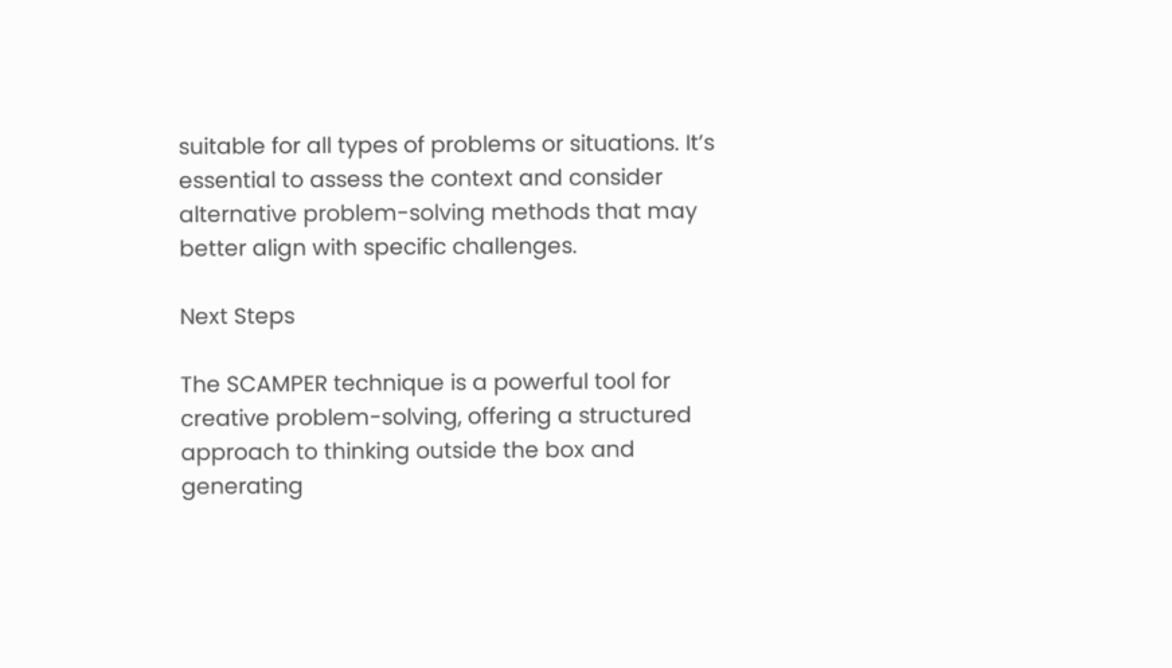suitable for all types of problems or situations. It’s essential to assess the context and consider alternative problem-solving methods that may better align with specific challenges.

Next Steps

The SCAMPER technique is a powerful tool for creative problem-solving, offering a structured approach to thinking outside the box and generating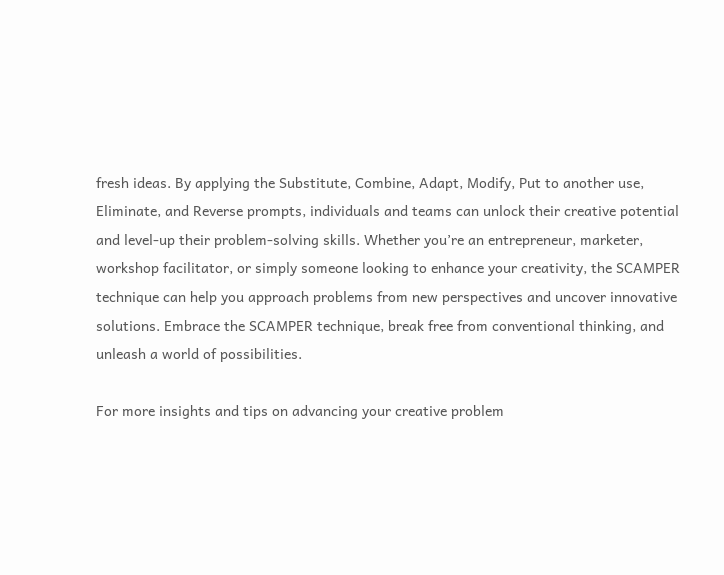fresh ideas. By applying the Substitute, Combine, Adapt, Modify, Put to another use, Eliminate, and Reverse prompts, individuals and teams can unlock their creative potential and level-up their problem-solving skills. Whether you’re an entrepreneur, marketer, workshop facilitator, or simply someone looking to enhance your creativity, the SCAMPER technique can help you approach problems from new perspectives and uncover innovative solutions. Embrace the SCAMPER technique, break free from conventional thinking, and unleash a world of possibilities.

For more insights and tips on advancing your creative problem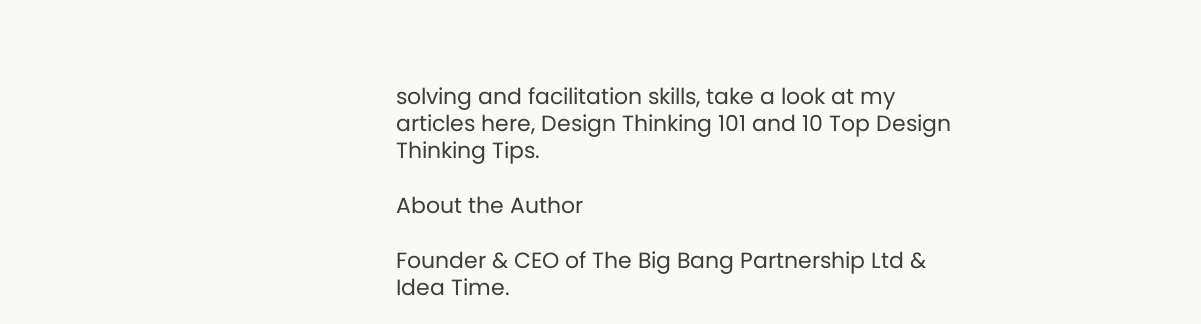solving and facilitation skills, take a look at my articles here, Design Thinking 101 and 10 Top Design Thinking Tips.

About the Author

Founder & CEO of The Big Bang Partnership Ltd & Idea Time.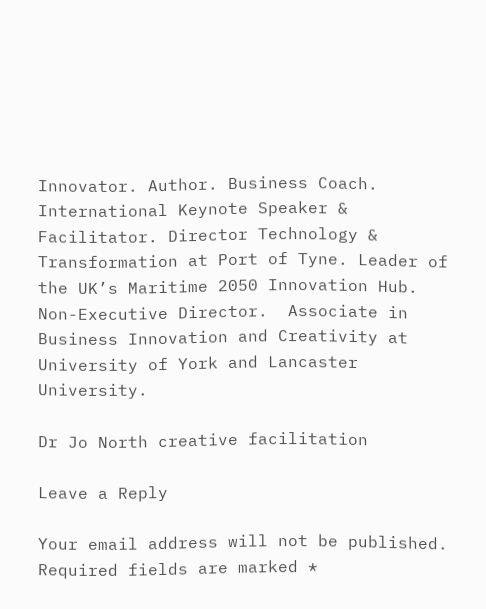Innovator. Author. Business Coach. International Keynote Speaker & Facilitator. Director Technology & Transformation at Port of Tyne. Leader of the UK’s Maritime 2050 Innovation Hub. Non-Executive Director.  Associate in Business Innovation and Creativity at University of York and Lancaster University.

Dr Jo North creative facilitation

Leave a Reply

Your email address will not be published. Required fields are marked *